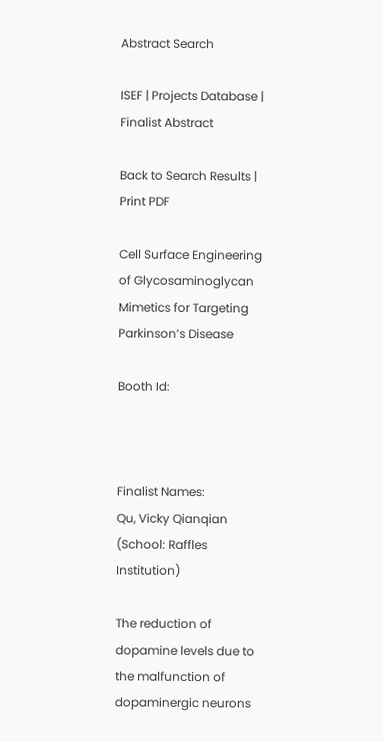Abstract Search

ISEF | Projects Database | Finalist Abstract

Back to Search Results | Print PDF

Cell Surface Engineering of Glycosaminoglycan Mimetics for Targeting Parkinson’s Disease

Booth Id:



Finalist Names:
Qu, Vicky Qianqian (School: Raffles Institution)

The reduction of dopamine levels due to the malfunction of dopaminergic neurons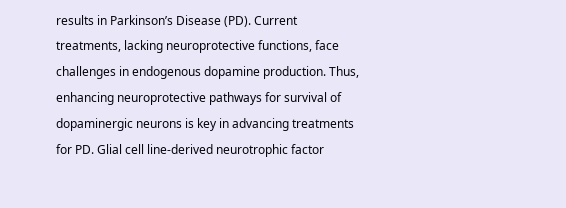results in Parkinson’s Disease (PD). Current treatments, lacking neuroprotective functions, face challenges in endogenous dopamine production. Thus, enhancing neuroprotective pathways for survival of dopaminergic neurons is key in advancing treatments for PD. Glial cell line-derived neurotrophic factor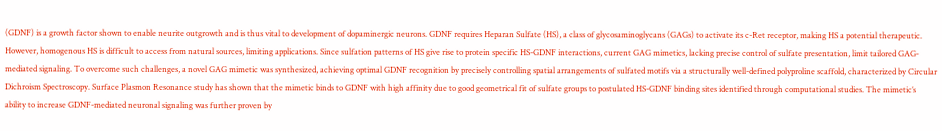(GDNF) is a growth factor shown to enable neurite outgrowth and is thus vital to development of dopaminergic neurons. GDNF requires Heparan Sulfate (HS), a class of glycosaminoglycans (GAGs) to activate its c-Ret receptor, making HS a potential therapeutic. However, homogenous HS is difficult to access from natural sources, limiting applications. Since sulfation patterns of HS give rise to protein specific HS-GDNF interactions, current GAG mimetics, lacking precise control of sulfate presentation, limit tailored GAG‐mediated signaling. To overcome such challenges, a novel GAG mimetic was synthesized, achieving optimal GDNF recognition by precisely controlling spatial arrangements of sulfated motifs via a structurally well-defined polyproline scaffold, characterized by Circular Dichroism Spectroscopy. Surface Plasmon Resonance study has shown that the mimetic binds to GDNF with high affinity due to good geometrical fit of sulfate groups to postulated HS-GDNF binding sites identified through computational studies. The mimetic’s ability to increase GDNF-mediated neuronal signaling was further proven by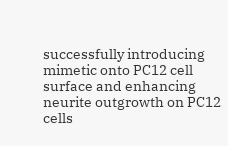successfully introducing mimetic onto PC12 cell surface and enhancing neurite outgrowth on PC12 cells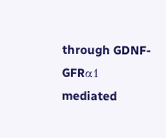through GDNF-GFRα1 mediated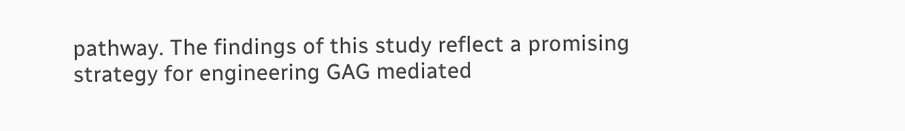pathway. The findings of this study reflect a promising strategy for engineering GAG mediated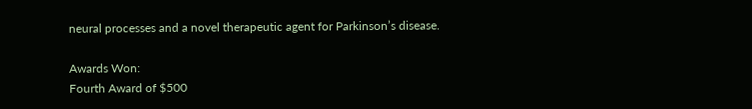neural processes and a novel therapeutic agent for Parkinson’s disease.

Awards Won:
Fourth Award of $500